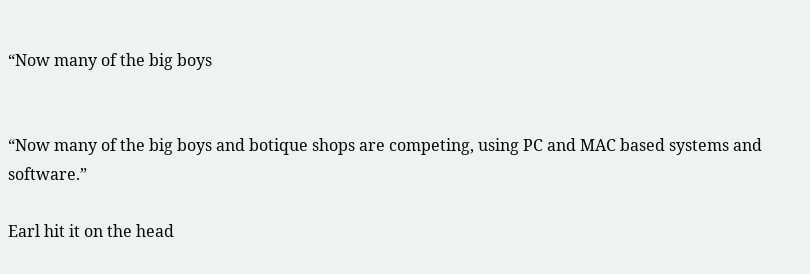“Now many of the big boys


“Now many of the big boys and botique shops are competing, using PC and MAC based systems and software.”

Earl hit it on the head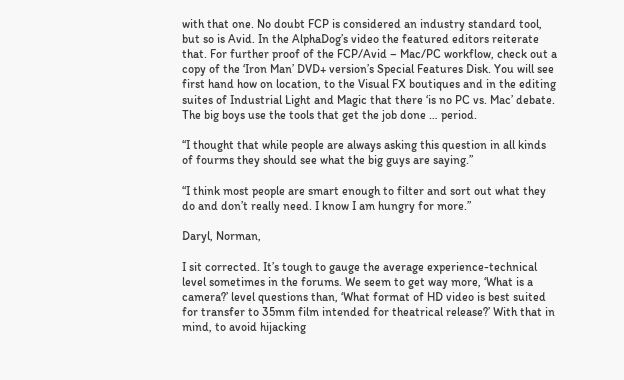with that one. No doubt FCP is considered an industry standard tool, but so is Avid. In the AlphaDog’s video the featured editors reiterate that. For further proof of the FCP/Avid – Mac/PC workflow, check out a copy of the ‘Iron Man’ DVD+ version’s Special Features Disk. You will see first hand how on location, to the Visual FX boutiques and in the editing suites of Industrial Light and Magic that there ‘is no PC vs. Mac’ debate. The big boys use the tools that get the job done … period.

“I thought that while people are always asking this question in all kinds of fourms they should see what the big guys are saying.”

“I think most people are smart enough to filter and sort out what they do and don’t really need. I know I am hungry for more.”

Daryl, Norman,

I sit corrected. It’s tough to gauge the average experience-technical level sometimes in the forums. We seem to get way more, ‘What is a camera?’ level questions than, ‘What format of HD video is best suited for transfer to 35mm film intended for theatrical release?’ With that in mind, to avoid hijacking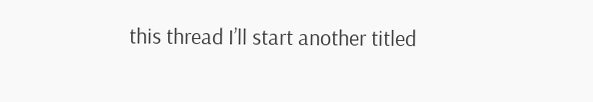this thread I’ll start another titled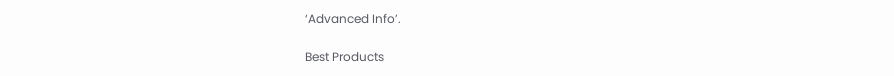‘Advanced Info’.

Best Products